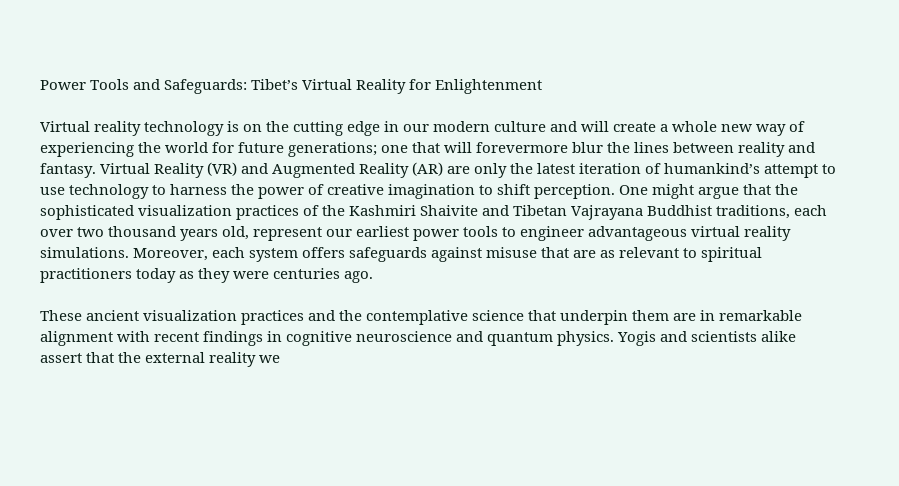Power Tools and Safeguards: Tibet’s Virtual Reality for Enlightenment

Virtual reality technology is on the cutting edge in our modern culture and will create a whole new way of experiencing the world for future generations; one that will forevermore blur the lines between reality and fantasy. Virtual Reality (VR) and Augmented Reality (AR) are only the latest iteration of humankind’s attempt to use technology to harness the power of creative imagination to shift perception. One might argue that the sophisticated visualization practices of the Kashmiri Shaivite and Tibetan Vajrayana Buddhist traditions, each over two thousand years old, represent our earliest power tools to engineer advantageous virtual reality simulations. Moreover, each system offers safeguards against misuse that are as relevant to spiritual practitioners today as they were centuries ago.

These ancient visualization practices and the contemplative science that underpin them are in remarkable alignment with recent findings in cognitive neuroscience and quantum physics. Yogis and scientists alike assert that the external reality we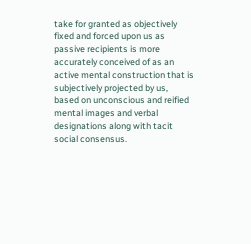take for granted as objectively fixed and forced upon us as passive recipients is more accurately conceived of as an active mental construction that is subjectively projected by us, based on unconscious and reified mental images and verbal designations along with tacit social consensus.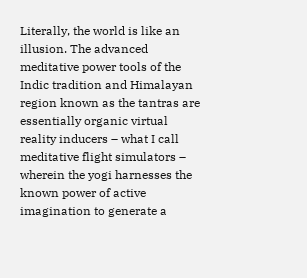Literally, the world is like an illusion. The advanced meditative power tools of the Indic tradition and Himalayan region known as the tantras are essentially organic virtual reality inducers – what I call meditative flight simulators – wherein the yogi harnesses the known power of active imagination to generate a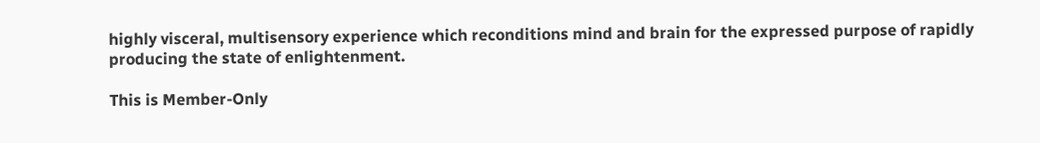highly visceral, multisensory experience which reconditions mind and brain for the expressed purpose of rapidly producing the state of enlightenment.

This is Member-Only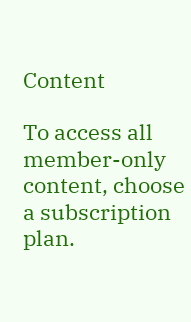Content

To access all member-only content, choose a subscription plan.